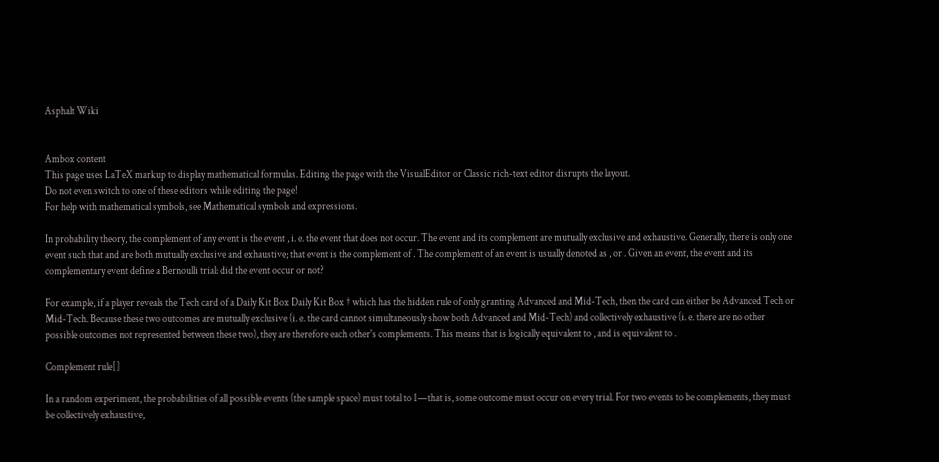Asphalt Wiki


Ambox content
This page uses LaTeX markup to display mathematical formulas. Editing the page with the VisualEditor or Classic rich-text editor disrupts the layout.
Do not even switch to one of these editors while editing the page!
For help with mathematical symbols, see Mathematical symbols and expressions.

In probability theory, the complement of any event is the event , i. e. the event that does not occur. The event and its complement are mutually exclusive and exhaustive. Generally, there is only one event such that and are both mutually exclusive and exhaustive; that event is the complement of . The complement of an event is usually denoted as , or . Given an event, the event and its complementary event define a Bernoulli trial: did the event occur or not?

For example, if a player reveals the Tech card of a Daily Kit Box Daily Kit Box † which has the hidden rule of only granting Advanced and Mid-Tech, then the card can either be Advanced Tech or Mid-Tech. Because these two outcomes are mutually exclusive (i. e. the card cannot simultaneously show both Advanced and Mid-Tech) and collectively exhaustive (i. e. there are no other possible outcomes not represented between these two), they are therefore each other's complements. This means that is logically equivalent to , and is equivalent to .

Complement rule[]

In a random experiment, the probabilities of all possible events (the sample space) must total to 1—that is, some outcome must occur on every trial. For two events to be complements, they must be collectively exhaustive,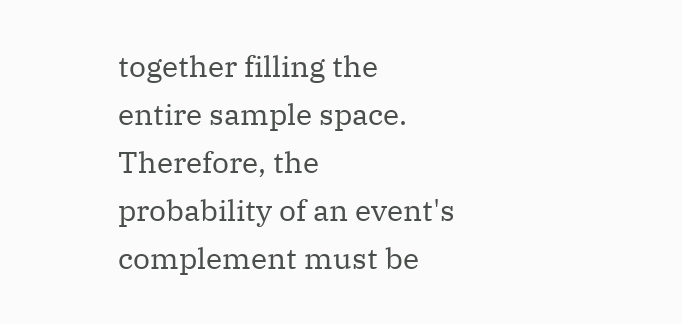together filling the entire sample space. Therefore, the probability of an event's complement must be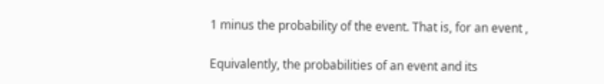1 minus the probability of the event. That is, for an event ,

Equivalently, the probabilities of an event and its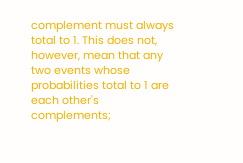complement must always total to 1. This does not, however, mean that any two events whose probabilities total to 1 are each other's complements;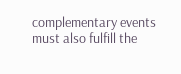complementary events must also fulfill the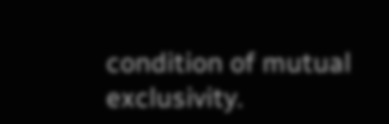condition of mutual exclusivity.